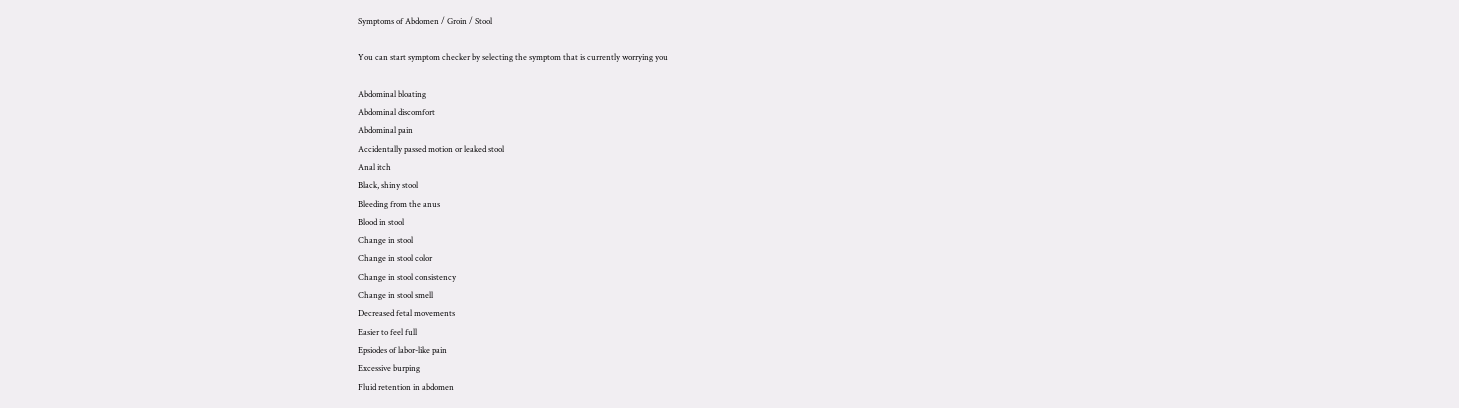Symptoms of Abdomen / Groin / Stool

You can start symptom checker by selecting the symptom that is currently worrying you

Abdominal bloating
Abdominal discomfort
Abdominal pain
Accidentally passed motion or leaked stool
Anal itch
Black, shiny stool
Bleeding from the anus
Blood in stool
Change in stool
Change in stool color
Change in stool consistency
Change in stool smell
Decreased fetal movements
Easier to feel full
Epsiodes of labor-like pain
Excessive burping
Fluid retention in abdomen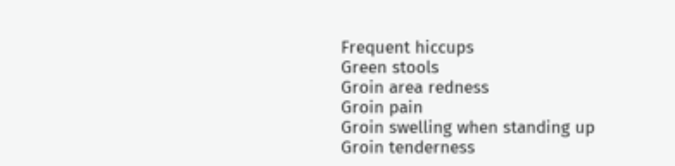Frequent hiccups
Green stools
Groin area redness
Groin pain
Groin swelling when standing up
Groin tenderness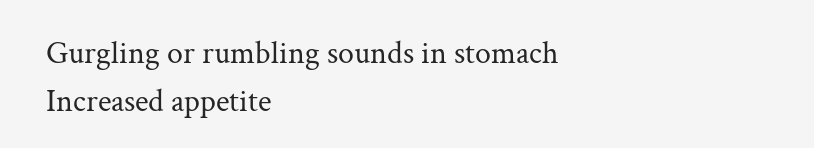Gurgling or rumbling sounds in stomach
Increased appetite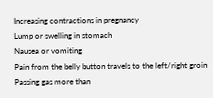Increasing contractions in pregnancy
Lump or swelling in stomach
Nausea or vomiting
Pain from the belly button travels to the left/right groin
Passing gas more than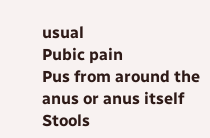usual
Pubic pain
Pus from around the anus or anus itself
Stools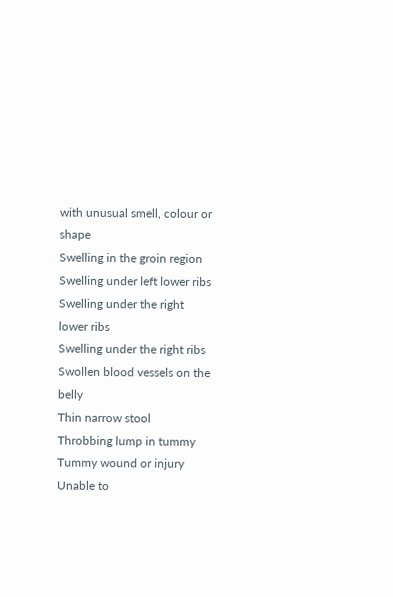with unusual smell, colour or shape
Swelling in the groin region
Swelling under left lower ribs
Swelling under the right lower ribs
Swelling under the right ribs
Swollen blood vessels on the belly
Thin narrow stool
Throbbing lump in tummy
Tummy wound or injury
Unable to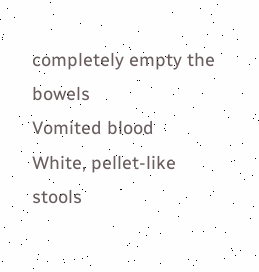completely empty the bowels
Vomited blood
White, pellet-like stools